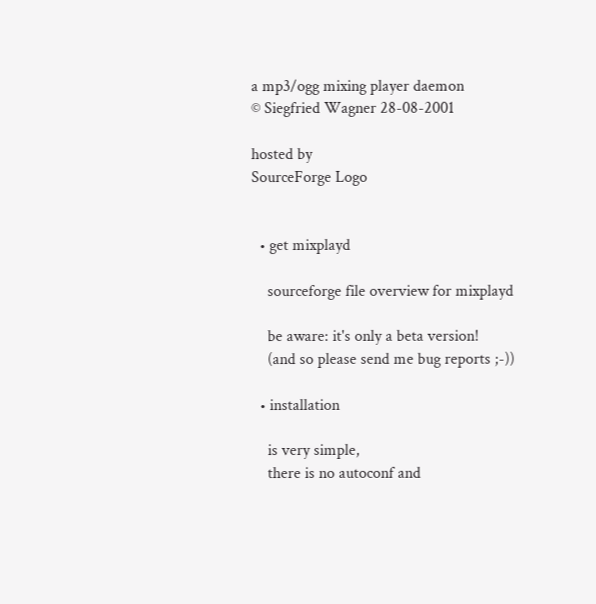a mp3/ogg mixing player daemon
© Siegfried Wagner 28-08-2001

hosted by
SourceForge Logo


  • get mixplayd

    sourceforge file overview for mixplayd

    be aware: it's only a beta version!
    (and so please send me bug reports ;-))

  • installation

    is very simple,
    there is no autoconf and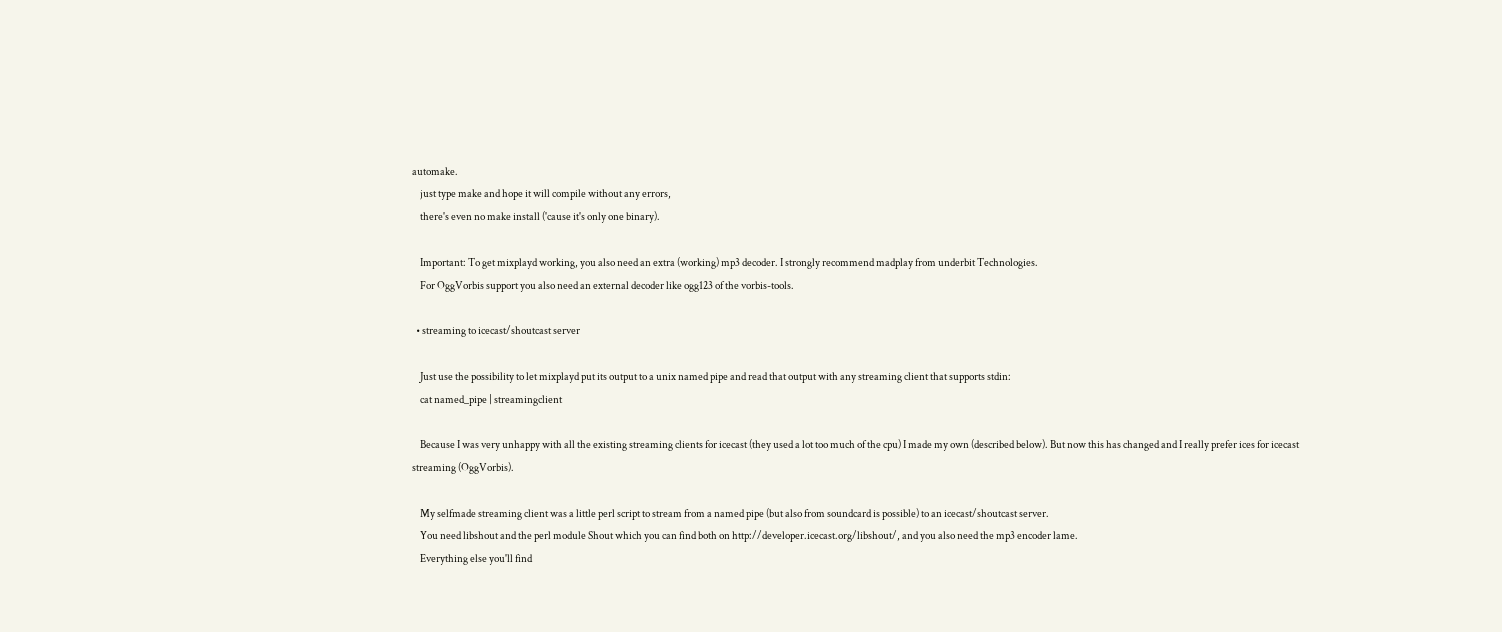automake.
    just type make and hope it will compile without any errors,
    there's even no make install ('cause it's only one binary).

    Important: To get mixplayd working, you also need an extra (working) mp3 decoder. I strongly recommend madplay from underbit Technologies.
    For OggVorbis support you also need an external decoder like ogg123 of the vorbis-tools.

  • streaming to icecast/shoutcast server

    Just use the possibility to let mixplayd put its output to a unix named pipe and read that output with any streaming client that supports stdin:
    cat named_pipe | streamingclient

    Because I was very unhappy with all the existing streaming clients for icecast (they used a lot too much of the cpu) I made my own (described below). But now this has changed and I really prefer ices for icecast streaming (OggVorbis).

    My selfmade streaming client was a little perl script to stream from a named pipe (but also from soundcard is possible) to an icecast/shoutcast server.
    You need libshout and the perl module Shout which you can find both on http://developer.icecast.org/libshout/, and you also need the mp3 encoder lame.
    Everything else you'll find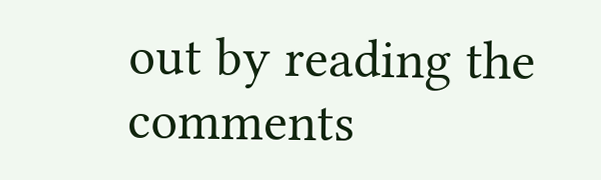out by reading the comments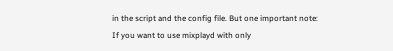in the script and the config file. But one important note: If you want to use mixplayd with only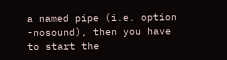a named pipe (i.e. option -nosound), then you have to start the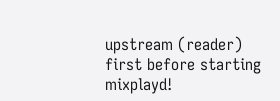upstream (reader) first before starting mixplayd!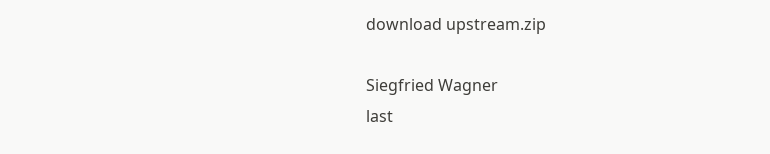download upstream.zip

Siegfried Wagner
last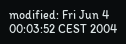modified: Fri Jun 4 00:03:52 CEST 2004